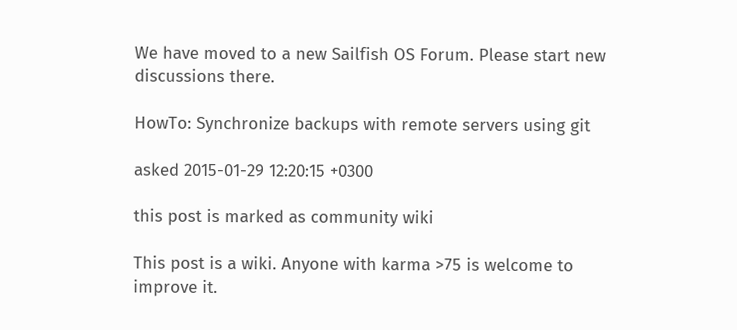We have moved to a new Sailfish OS Forum. Please start new discussions there.

HowTo: Synchronize backups with remote servers using git

asked 2015-01-29 12:20:15 +0300

this post is marked as community wiki

This post is a wiki. Anyone with karma >75 is welcome to improve it.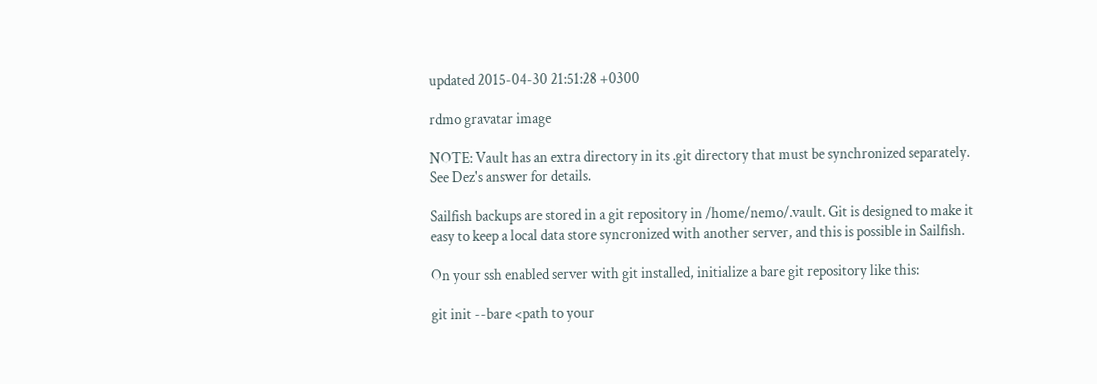updated 2015-04-30 21:51:28 +0300

rdmo gravatar image

NOTE: Vault has an extra directory in its .git directory that must be synchronized separately. See Dez's answer for details.

Sailfish backups are stored in a git repository in /home/nemo/.vault. Git is designed to make it easy to keep a local data store syncronized with another server, and this is possible in Sailfish.

On your ssh enabled server with git installed, initialize a bare git repository like this:

git init --bare <path to your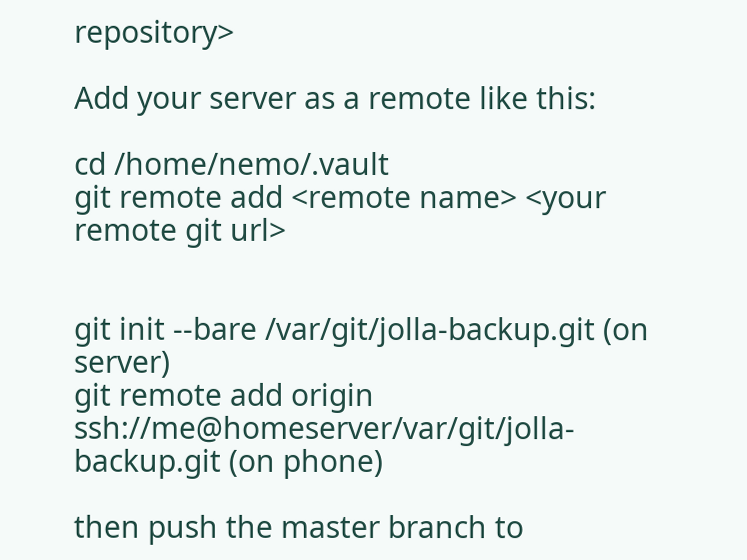repository>

Add your server as a remote like this:

cd /home/nemo/.vault
git remote add <remote name> <your remote git url>


git init --bare /var/git/jolla-backup.git (on server)
git remote add origin ssh://me@homeserver/var/git/jolla-backup.git (on phone)

then push the master branch to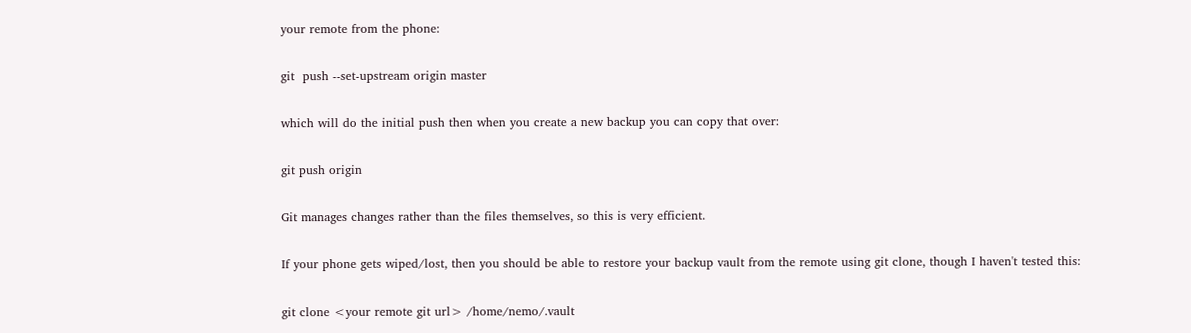your remote from the phone:

git  push --set-upstream origin master

which will do the initial push then when you create a new backup you can copy that over:

git push origin

Git manages changes rather than the files themselves, so this is very efficient.

If your phone gets wiped/lost, then you should be able to restore your backup vault from the remote using git clone, though I haven't tested this:

git clone <your remote git url> /home/nemo/.vault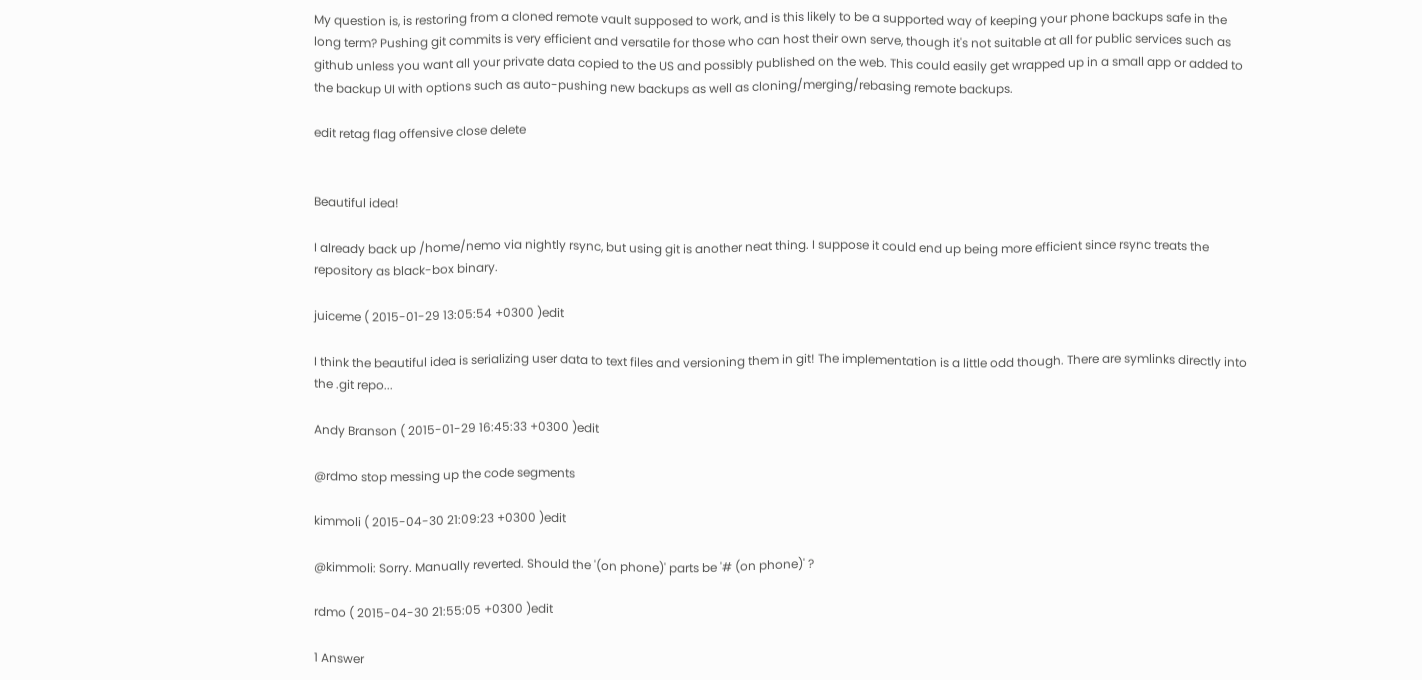My question is, is restoring from a cloned remote vault supposed to work, and is this likely to be a supported way of keeping your phone backups safe in the long term? Pushing git commits is very efficient and versatile for those who can host their own serve, though it's not suitable at all for public services such as github unless you want all your private data copied to the US and possibly published on the web. This could easily get wrapped up in a small app or added to the backup UI with options such as auto-pushing new backups as well as cloning/merging/rebasing remote backups.

edit retag flag offensive close delete


Beautiful idea!

I already back up /home/nemo via nightly rsync, but using git is another neat thing. I suppose it could end up being more efficient since rsync treats the repository as black-box binary.

juiceme ( 2015-01-29 13:05:54 +0300 )edit

I think the beautiful idea is serializing user data to text files and versioning them in git! The implementation is a little odd though. There are symlinks directly into the .git repo...

Andy Branson ( 2015-01-29 16:45:33 +0300 )edit

@rdmo stop messing up the code segments

kimmoli ( 2015-04-30 21:09:23 +0300 )edit

@kimmoli: Sorry. Manually reverted. Should the '(on phone)' parts be '# (on phone)' ?

rdmo ( 2015-04-30 21:55:05 +0300 )edit

1 Answer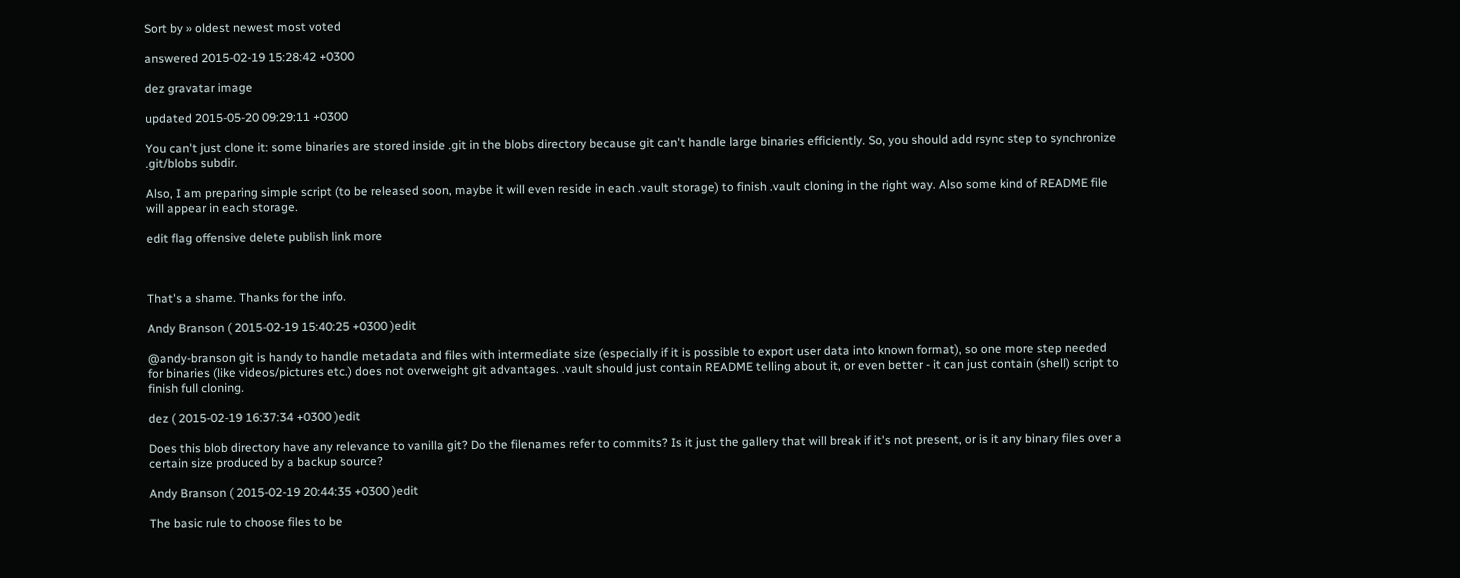Sort by » oldest newest most voted

answered 2015-02-19 15:28:42 +0300

dez gravatar image

updated 2015-05-20 09:29:11 +0300

You can't just clone it: some binaries are stored inside .git in the blobs directory because git can't handle large binaries efficiently. So, you should add rsync step to synchronize .git/blobs subdir.

Also, I am preparing simple script (to be released soon, maybe it will even reside in each .vault storage) to finish .vault cloning in the right way. Also some kind of README file will appear in each storage.

edit flag offensive delete publish link more



That's a shame. Thanks for the info.

Andy Branson ( 2015-02-19 15:40:25 +0300 )edit

@andy-branson git is handy to handle metadata and files with intermediate size (especially if it is possible to export user data into known format), so one more step needed for binaries (like videos/pictures etc.) does not overweight git advantages. .vault should just contain README telling about it, or even better - it can just contain (shell) script to finish full cloning.

dez ( 2015-02-19 16:37:34 +0300 )edit

Does this blob directory have any relevance to vanilla git? Do the filenames refer to commits? Is it just the gallery that will break if it's not present, or is it any binary files over a certain size produced by a backup source?

Andy Branson ( 2015-02-19 20:44:35 +0300 )edit

The basic rule to choose files to be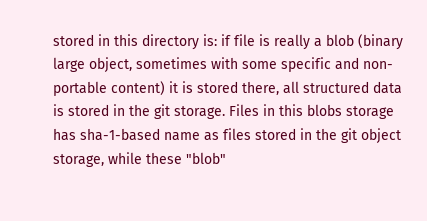stored in this directory is: if file is really a blob (binary large object, sometimes with some specific and non-portable content) it is stored there, all structured data is stored in the git storage. Files in this blobs storage has sha-1-based name as files stored in the git object storage, while these "blob"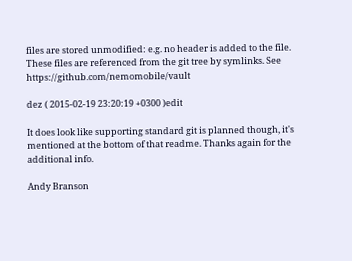files are stored unmodified: e.g. no header is added to the file. These files are referenced from the git tree by symlinks. See https://github.com/nemomobile/vault

dez ( 2015-02-19 23:20:19 +0300 )edit

It does look like supporting standard git is planned though, it's mentioned at the bottom of that readme. Thanks again for the additional info.

Andy Branson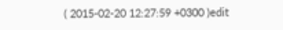( 2015-02-20 12:27:59 +0300 )edit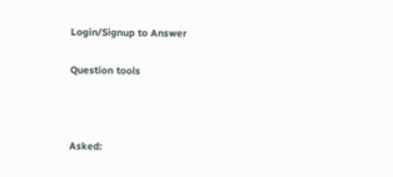Login/Signup to Answer

Question tools



Asked: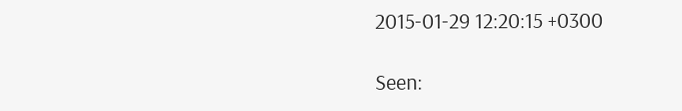2015-01-29 12:20:15 +0300

Seen: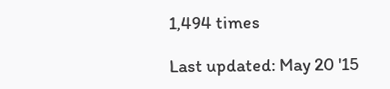1,494 times

Last updated: May 20 '15